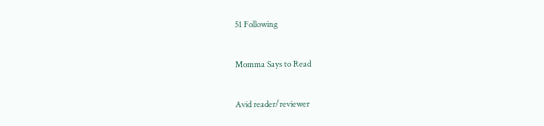51 Following

Momma Says to Read

Avid reader/reviewer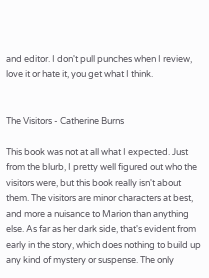and editor. I don't pull punches when I review, love it or hate it, you get what I think.


The Visitors - Catherine Burns

This book was not at all what I expected. Just from the blurb, I pretty well figured out who the visitors were, but this book really isn't about them. The visitors are minor characters at best, and more a nuisance to Marion than anything else. As far as her dark side, that's evident from early in the story, which does nothing to build up any kind of mystery or suspense. The only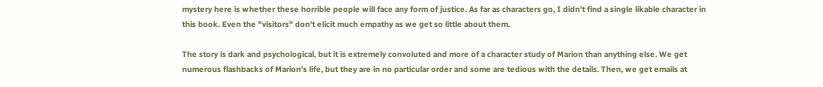mystery here is whether these horrible people will face any form of justice. As far as characters go, I didn't find a single likable character in this book. Even the "visitors" don't elicit much empathy as we get so little about them.

The story is dark and psychological, but it is extremely convoluted and more of a character study of Marion than anything else. We get numerous flashbacks of Marion's life, but they are in no particular order and some are tedious with the details. Then, we get emails at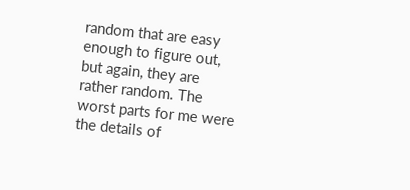random that are easy enough to figure out, but again, they are rather random. The worst parts for me were the details of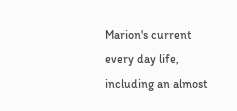Marion's current every day life, including an almost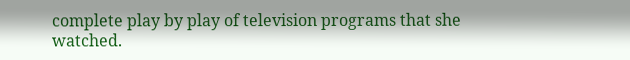complete play by play of television programs that she watched.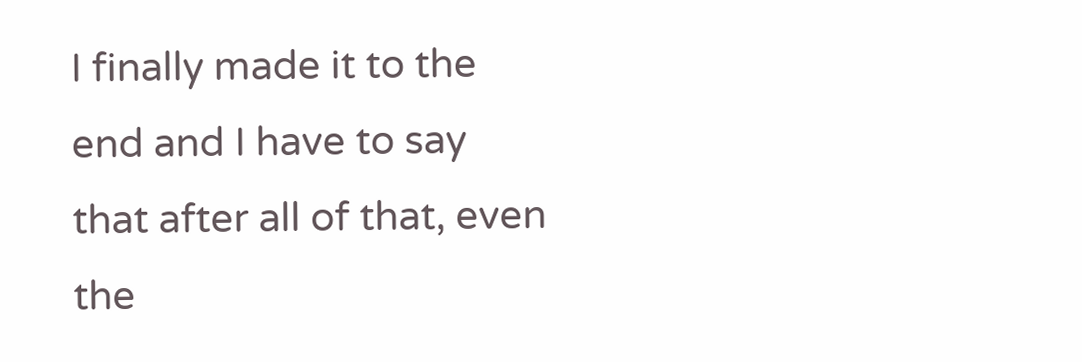I finally made it to the end and I have to say that after all of that, even the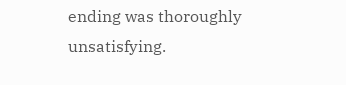ending was thoroughly unsatisfying.